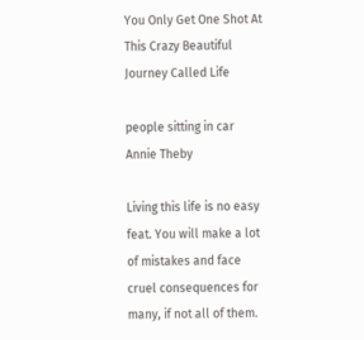You Only Get One Shot At This Crazy Beautiful Journey Called Life

people sitting in car
Annie Theby

Living this life is no easy feat. You will make a lot of mistakes and face cruel consequences for many, if not all of them.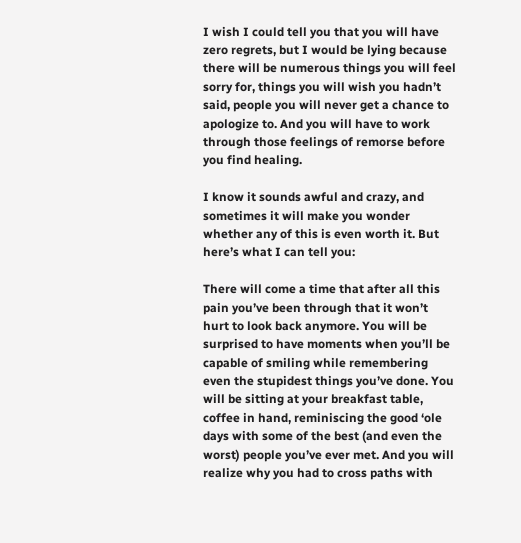I wish I could tell you that you will have zero regrets, but I would be lying because there will be numerous things you will feel sorry for, things you will wish you hadn’t said, people you will never get a chance to apologize to. And you will have to work through those feelings of remorse before you find healing.

I know it sounds awful and crazy, and sometimes it will make you wonder whether any of this is even worth it. But here’s what I can tell you:

There will come a time that after all this pain you’ve been through that it won’t hurt to look back anymore. You will be surprised to have moments when you’ll be capable of smiling while remembering even the stupidest things you’ve done. You will be sitting at your breakfast table, coffee in hand, reminiscing the good ‘ole days with some of the best (and even the worst) people you’ve ever met. And you will realize why you had to cross paths with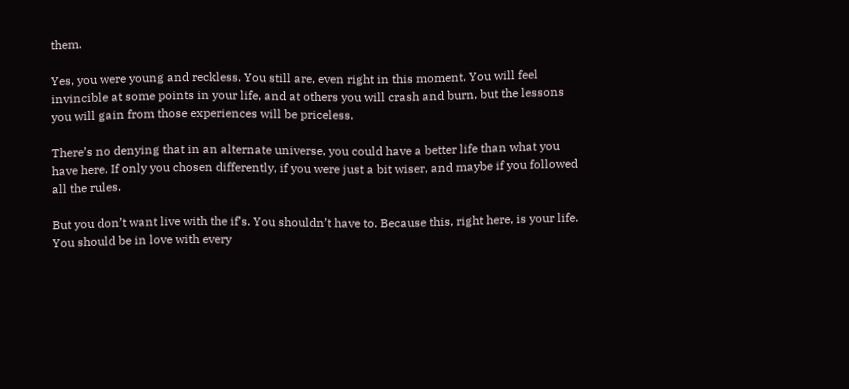them.

Yes, you were young and reckless. You still are, even right in this moment. You will feel invincible at some points in your life, and at others you will crash and burn, but the lessons you will gain from those experiences will be priceless.

There’s no denying that in an alternate universe, you could have a better life than what you have here. If only you chosen differently, if you were just a bit wiser, and maybe if you followed all the rules.

But you don’t want live with the if’s. You shouldn’t have to. Because this, right here, is your life. You should be in love with every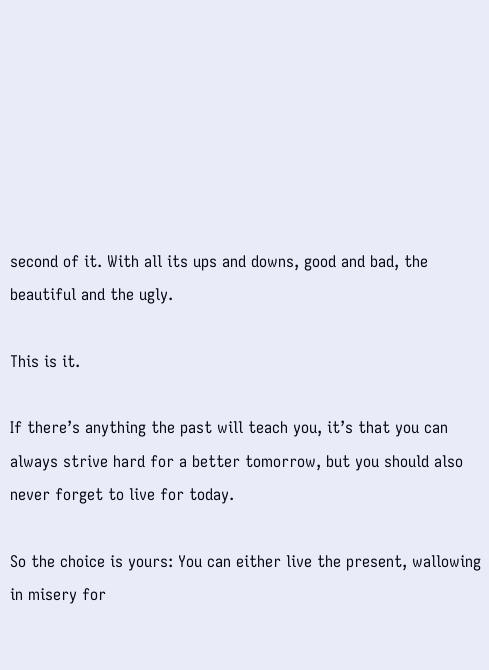second of it. With all its ups and downs, good and bad, the beautiful and the ugly.

This is it.

If there’s anything the past will teach you, it’s that you can always strive hard for a better tomorrow, but you should also never forget to live for today.

So the choice is yours: You can either live the present, wallowing in misery for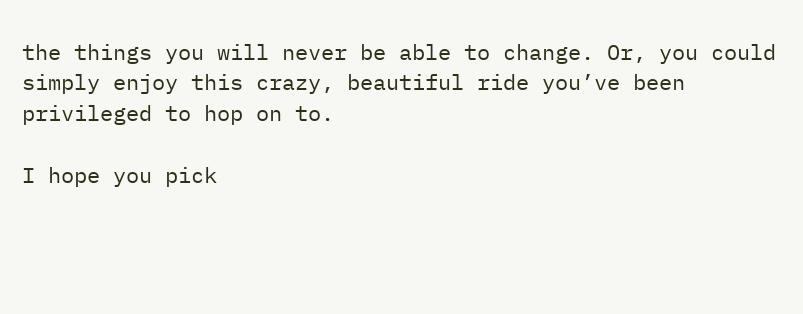the things you will never be able to change. Or, you could simply enjoy this crazy, beautiful ride you’ve been privileged to hop on to.

I hope you pick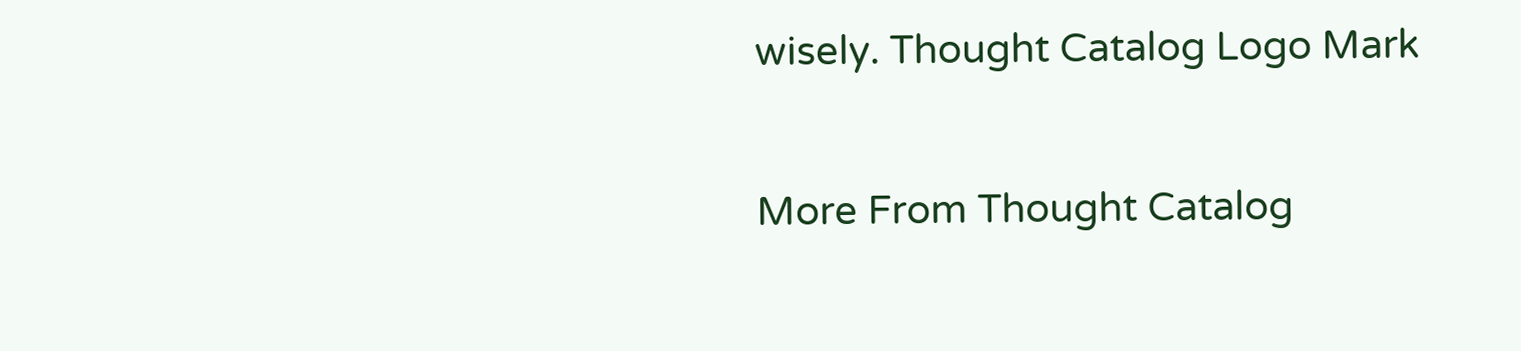wisely. Thought Catalog Logo Mark

More From Thought Catalog